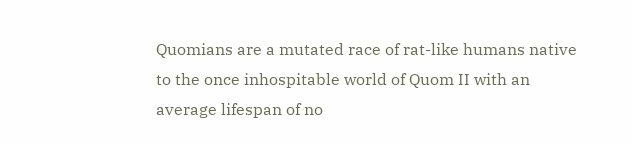Quomians are a mutated race of rat-like humans native to the once inhospitable world of Quom II with an average lifespan of no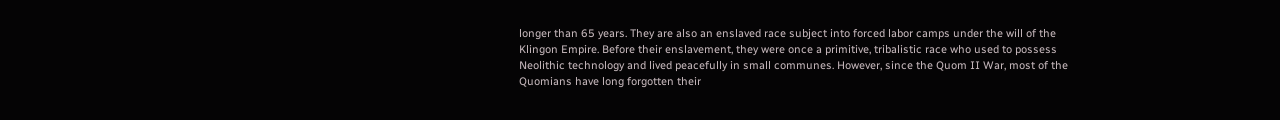longer than 65 years. They are also an enslaved race subject into forced labor camps under the will of the Klingon Empire. Before their enslavement, they were once a primitive, tribalistic race who used to possess Neolithic technology and lived peacefully in small communes. However, since the Quom II War, most of the Quomians have long forgotten their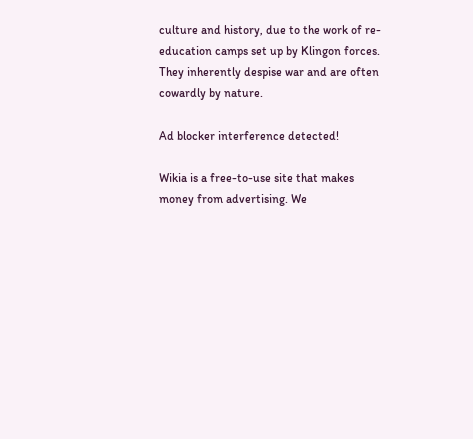culture and history, due to the work of re-education camps set up by Klingon forces. They inherently despise war and are often cowardly by nature.

Ad blocker interference detected!

Wikia is a free-to-use site that makes money from advertising. We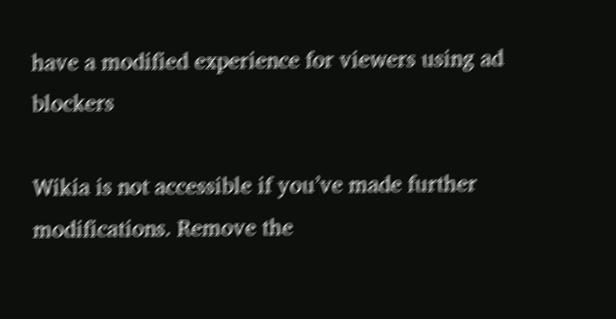have a modified experience for viewers using ad blockers

Wikia is not accessible if you’ve made further modifications. Remove the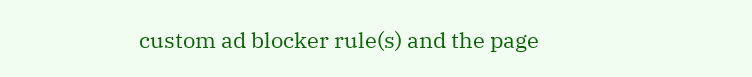custom ad blocker rule(s) and the page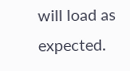will load as expected.